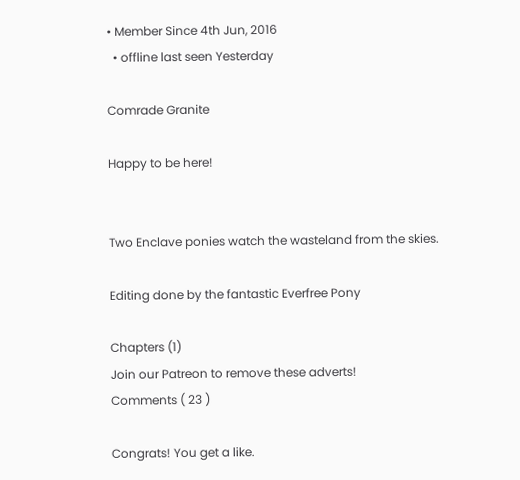• Member Since 4th Jun, 2016
  • offline last seen Yesterday

Comrade Granite

Happy to be here!


Two Enclave ponies watch the wasteland from the skies.

Editing done by the fantastic Everfree Pony

Chapters (1)
Join our Patreon to remove these adverts!
Comments ( 23 )

Congrats! You get a like.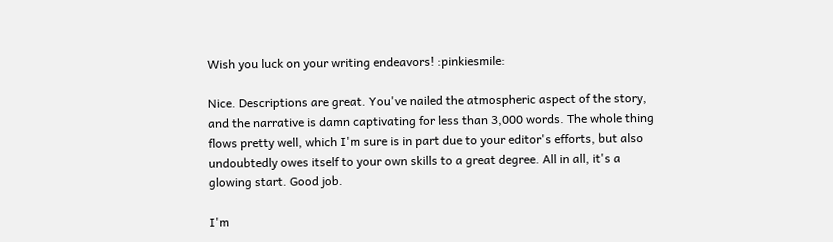Wish you luck on your writing endeavors! :pinkiesmile:

Nice. Descriptions are great. You've nailed the atmospheric aspect of the story, and the narrative is damn captivating for less than 3,000 words. The whole thing flows pretty well, which I'm sure is in part due to your editor's efforts, but also undoubtedly owes itself to your own skills to a great degree. All in all, it's a glowing start. Good job.

I'm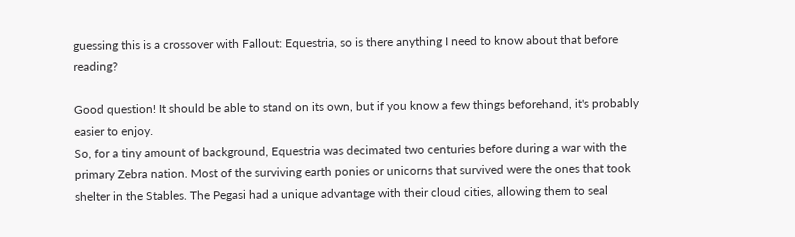guessing this is a crossover with Fallout: Equestria, so is there anything I need to know about that before reading?

Good question! It should be able to stand on its own, but if you know a few things beforehand, it's probably easier to enjoy.
So, for a tiny amount of background, Equestria was decimated two centuries before during a war with the primary Zebra nation. Most of the surviving earth ponies or unicorns that survived were the ones that took shelter in the Stables. The Pegasi had a unique advantage with their cloud cities, allowing them to seal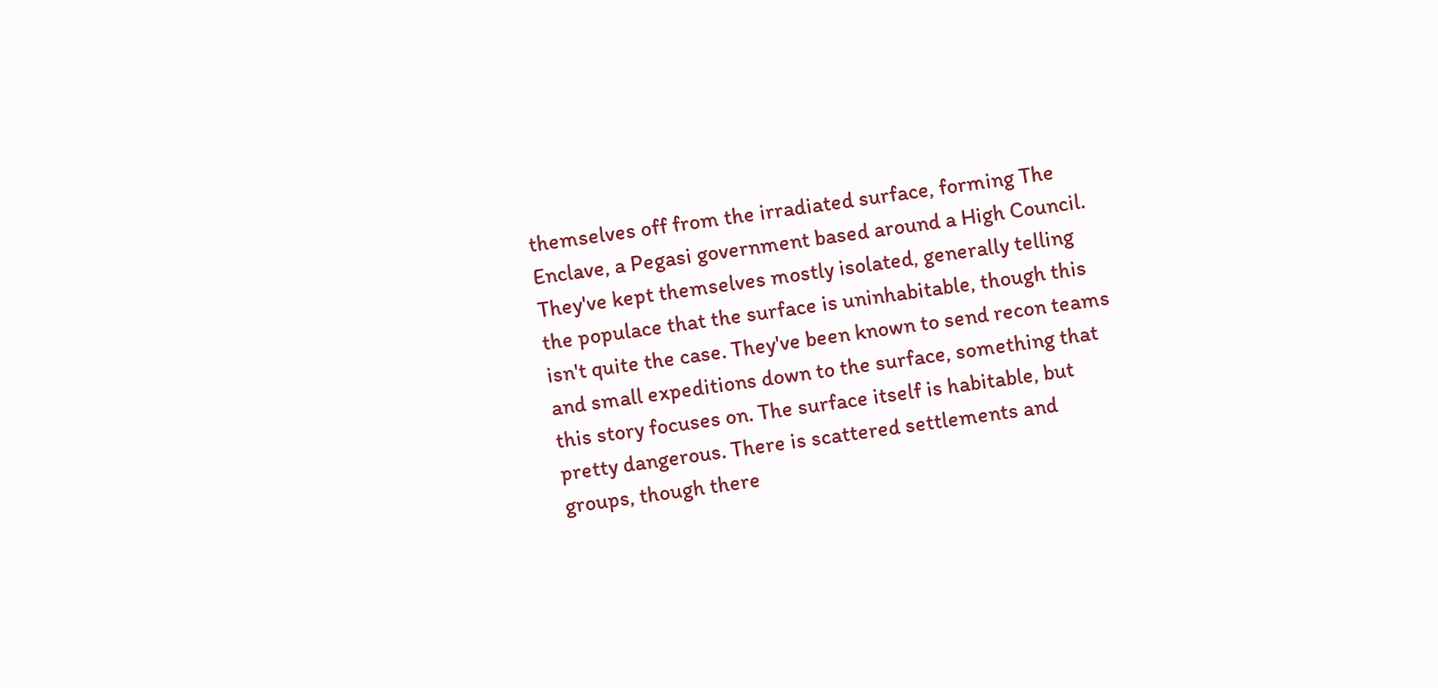themselves off from the irradiated surface, forming The Enclave, a Pegasi government based around a High Council. They've kept themselves mostly isolated, generally telling the populace that the surface is uninhabitable, though this isn't quite the case. They've been known to send recon teams and small expeditions down to the surface, something that this story focuses on. The surface itself is habitable, but pretty dangerous. There is scattered settlements and groups, though there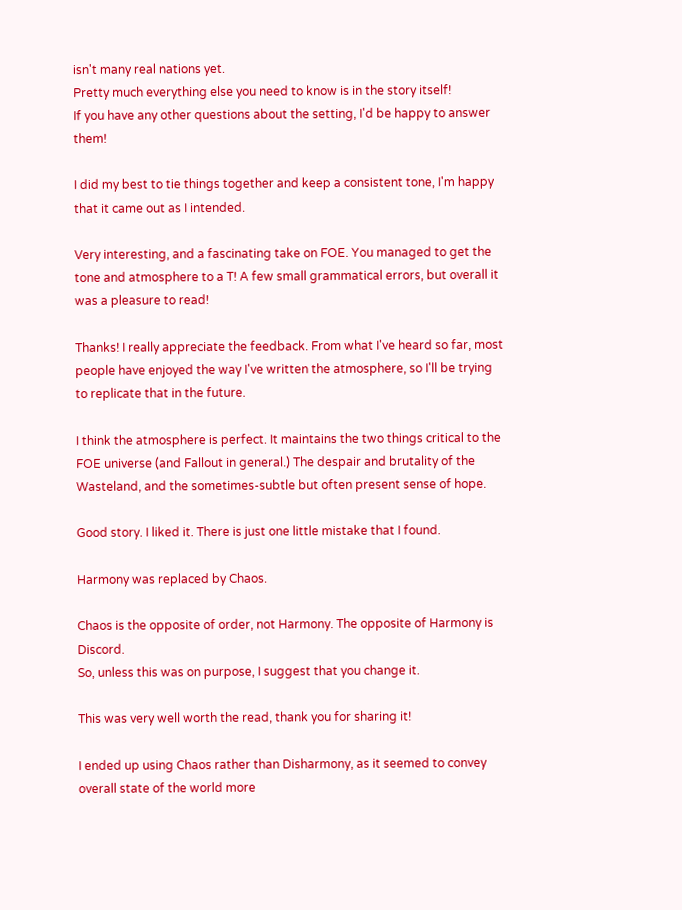isn't many real nations yet.
Pretty much everything else you need to know is in the story itself!
If you have any other questions about the setting, I'd be happy to answer them!

I did my best to tie things together and keep a consistent tone, I'm happy that it came out as I intended.

Very interesting, and a fascinating take on FOE. You managed to get the tone and atmosphere to a T! A few small grammatical errors, but overall it was a pleasure to read!

Thanks! I really appreciate the feedback. From what I've heard so far, most people have enjoyed the way I've written the atmosphere, so I'll be trying to replicate that in the future.

I think the atmosphere is perfect. It maintains the two things critical to the FOE universe (and Fallout in general.) The despair and brutality of the Wasteland, and the sometimes-subtle but often present sense of hope.

Good story. I liked it. There is just one little mistake that I found.

Harmony was replaced by Chaos.

Chaos is the opposite of order, not Harmony. The opposite of Harmony is Discord.
So, unless this was on purpose, I suggest that you change it.

This was very well worth the read, thank you for sharing it!

I ended up using Chaos rather than Disharmony, as it seemed to convey overall state of the world more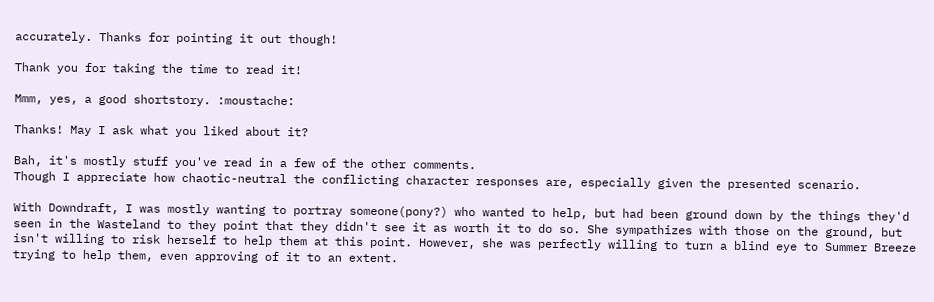accurately. Thanks for pointing it out though!

Thank you for taking the time to read it!

Mmm, yes, a good shortstory. :moustache:

Thanks! May I ask what you liked about it?

Bah, it's mostly stuff you've read in a few of the other comments.
Though I appreciate how chaotic-neutral the conflicting character responses are, especially given the presented scenario.

With Downdraft, I was mostly wanting to portray someone(pony?) who wanted to help, but had been ground down by the things they'd seen in the Wasteland to they point that they didn't see it as worth it to do so. She sympathizes with those on the ground, but isn't willing to risk herself to help them at this point. However, she was perfectly willing to turn a blind eye to Summer Breeze trying to help them, even approving of it to an extent.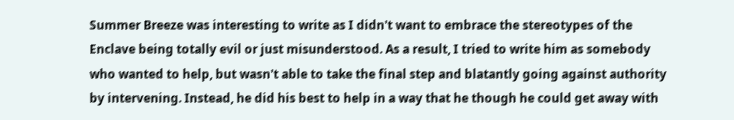Summer Breeze was interesting to write as I didn't want to embrace the stereotypes of the Enclave being totally evil or just misunderstood. As a result, I tried to write him as somebody who wanted to help, but wasn't able to take the final step and blatantly going against authority by intervening. Instead, he did his best to help in a way that he though he could get away with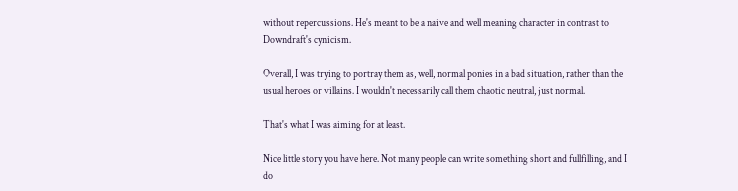without repercussions. He's meant to be a naive and well meaning character in contrast to Downdraft's cynicism.

Overall, I was trying to portray them as, well, normal ponies in a bad situation, rather than the usual heroes or villains. I wouldn't necessarily call them chaotic neutral, just normal.

That's what I was aiming for at least.

Nice little story you have here. Not many people can write something short and fullfilling, and I do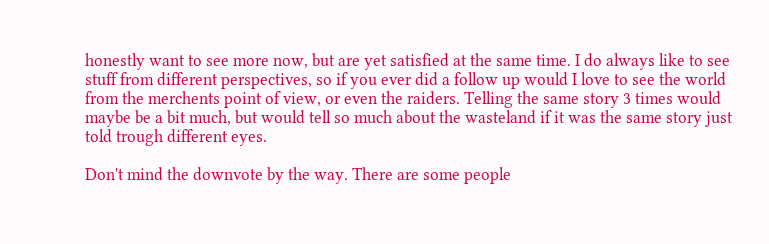honestly want to see more now, but are yet satisfied at the same time. I do always like to see stuff from different perspectives, so if you ever did a follow up would I love to see the world from the merchents point of view, or even the raiders. Telling the same story 3 times would maybe be a bit much, but would tell so much about the wasteland if it was the same story just told trough different eyes.

Don't mind the downvote by the way. There are some people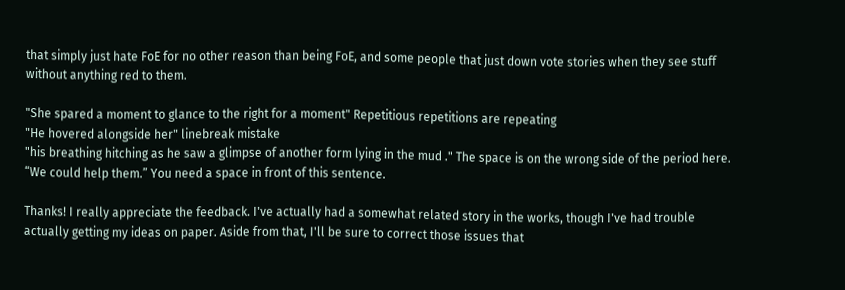that simply just hate FoE for no other reason than being FoE, and some people that just down vote stories when they see stuff without anything red to them.

"She spared a moment to glance to the right for a moment" Repetitious repetitions are repeating
"He hovered alongside her" linebreak mistake
"his breathing hitching as he saw a glimpse of another form lying in the mud ." The space is on the wrong side of the period here.
“We could help them.” You need a space in front of this sentence.

Thanks! I really appreciate the feedback. I've actually had a somewhat related story in the works, though I've had trouble actually getting my ideas on paper. Aside from that, I'll be sure to correct those issues that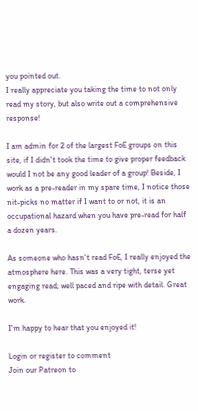you pointed out.
I really appreciate you taking the time to not only read my story, but also write out a comprehensive response!

I am admin for 2 of the largest FoE groups on this site, if I didn't took the time to give proper feedback would I not be any good leader of a group! Beside, I work as a pre-reader in my spare time, I notice those nit-picks no matter if I want to or not, it is an occupational hazard when you have pre-read for half a dozen years.

As someone who hasn't read FoE, I really enjoyed the atmosphere here. This was a very tight, terse yet engaging read; well paced and ripe with detail. Great work.

I'm happy to hear that you enjoyed it!

Login or register to comment
Join our Patreon to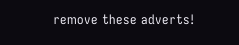remove these adverts!